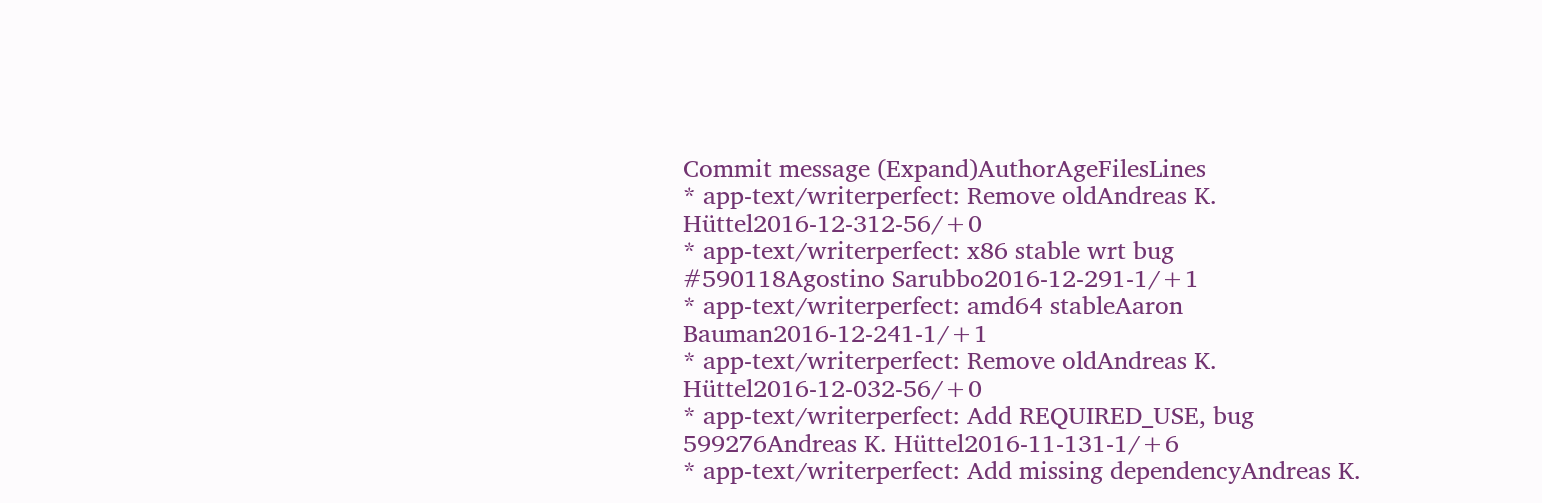Commit message (Expand)AuthorAgeFilesLines
* app-text/writerperfect: Remove oldAndreas K. Hüttel2016-12-312-56/+0
* app-text/writerperfect: x86 stable wrt bug #590118Agostino Sarubbo2016-12-291-1/+1
* app-text/writerperfect: amd64 stableAaron Bauman2016-12-241-1/+1
* app-text/writerperfect: Remove oldAndreas K. Hüttel2016-12-032-56/+0
* app-text/writerperfect: Add REQUIRED_USE, bug 599276Andreas K. Hüttel2016-11-131-1/+6
* app-text/writerperfect: Add missing dependencyAndreas K.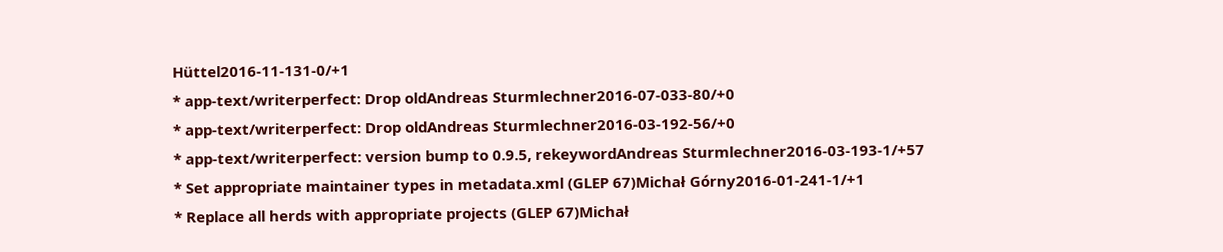Hüttel2016-11-131-0/+1
* app-text/writerperfect: Drop oldAndreas Sturmlechner2016-07-033-80/+0
* app-text/writerperfect: Drop oldAndreas Sturmlechner2016-03-192-56/+0
* app-text/writerperfect: version bump to 0.9.5, rekeywordAndreas Sturmlechner2016-03-193-1/+57
* Set appropriate maintainer types in metadata.xml (GLEP 67)Michał Górny2016-01-241-1/+1
* Replace all herds with appropriate projects (GLEP 67)Michał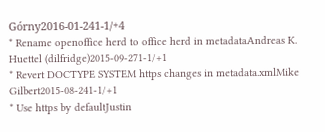Górny2016-01-241-1/+4
* Rename openoffice herd to office herd in metadataAndreas K. Huettel (dilfridge)2015-09-271-1/+1
* Revert DOCTYPE SYSTEM https changes in metadata.xmlMike Gilbert2015-08-241-1/+1
* Use https by defaultJustin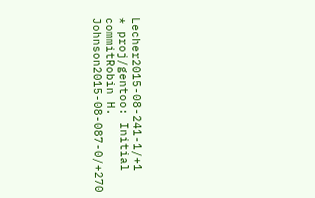Lecher2015-08-241-1/+1
* proj/gentoo: Initial commitRobin H. Johnson2015-08-087-0/+270